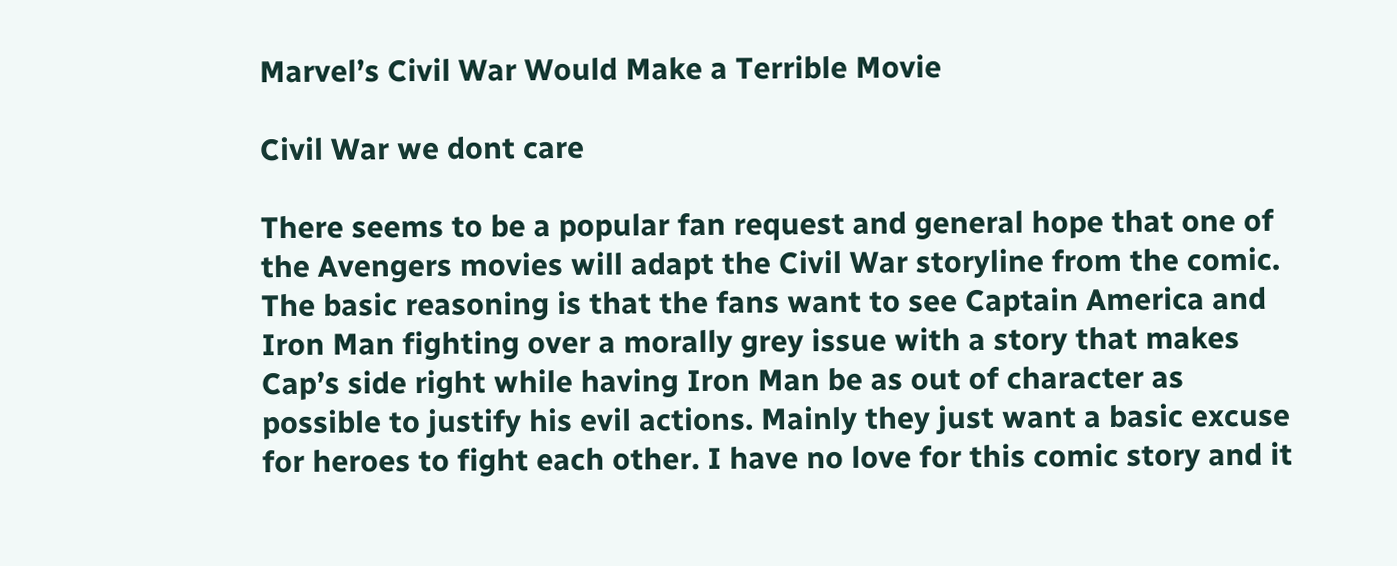Marvel’s Civil War Would Make a Terrible Movie

Civil War we dont care

There seems to be a popular fan request and general hope that one of the Avengers movies will adapt the Civil War storyline from the comic. The basic reasoning is that the fans want to see Captain America and Iron Man fighting over a morally grey issue with a story that makes Cap’s side right while having Iron Man be as out of character as possible to justify his evil actions. Mainly they just want a basic excuse for heroes to fight each other. I have no love for this comic story and it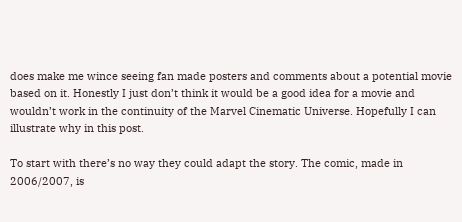does make me wince seeing fan made posters and comments about a potential movie based on it. Honestly I just don’t think it would be a good idea for a movie and wouldn’t work in the continuity of the Marvel Cinematic Universe. Hopefully I can illustrate why in this post.

To start with there’s no way they could adapt the story. The comic, made in 2006/2007, is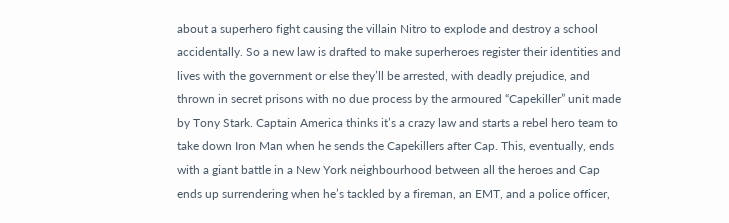about a superhero fight causing the villain Nitro to explode and destroy a school accidentally. So a new law is drafted to make superheroes register their identities and lives with the government or else they’ll be arrested, with deadly prejudice, and thrown in secret prisons with no due process by the armoured “Capekiller” unit made by Tony Stark. Captain America thinks it’s a crazy law and starts a rebel hero team to take down Iron Man when he sends the Capekillers after Cap. This, eventually, ends with a giant battle in a New York neighbourhood between all the heroes and Cap ends up surrendering when he’s tackled by a fireman, an EMT, and a police officer,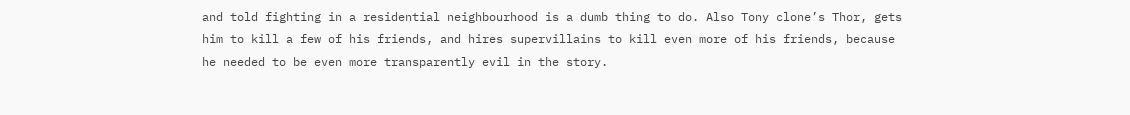and told fighting in a residential neighbourhood is a dumb thing to do. Also Tony clone’s Thor, gets him to kill a few of his friends, and hires supervillains to kill even more of his friends, because he needed to be even more transparently evil in the story.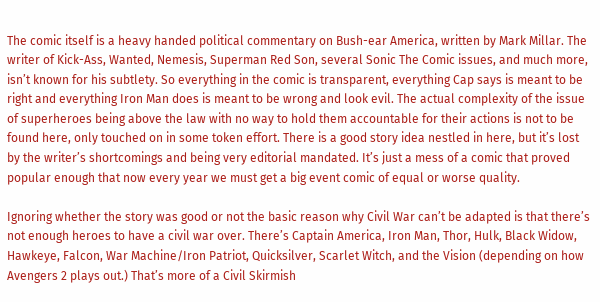The comic itself is a heavy handed political commentary on Bush-ear America, written by Mark Millar. The writer of Kick-Ass, Wanted, Nemesis, Superman Red Son, several Sonic The Comic issues, and much more, isn’t known for his subtlety. So everything in the comic is transparent, everything Cap says is meant to be right and everything Iron Man does is meant to be wrong and look evil. The actual complexity of the issue of superheroes being above the law with no way to hold them accountable for their actions is not to be found here, only touched on in some token effort. There is a good story idea nestled in here, but it’s lost by the writer’s shortcomings and being very editorial mandated. It’s just a mess of a comic that proved popular enough that now every year we must get a big event comic of equal or worse quality.

Ignoring whether the story was good or not the basic reason why Civil War can’t be adapted is that there’s not enough heroes to have a civil war over. There’s Captain America, Iron Man, Thor, Hulk, Black Widow, Hawkeye, Falcon, War Machine/Iron Patriot, Quicksilver, Scarlet Witch, and the Vision (depending on how Avengers 2 plays out.) That’s more of a Civil Skirmish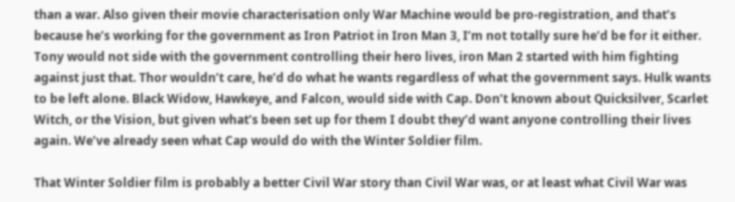than a war. Also given their movie characterisation only War Machine would be pro-registration, and that’s because he’s working for the government as Iron Patriot in Iron Man 3, I’m not totally sure he’d be for it either. Tony would not side with the government controlling their hero lives, iron Man 2 started with him fighting against just that. Thor wouldn’t care, he’d do what he wants regardless of what the government says. Hulk wants to be left alone. Black Widow, Hawkeye, and Falcon, would side with Cap. Don’t known about Quicksilver, Scarlet Witch, or the Vision, but given what’s been set up for them I doubt they’d want anyone controlling their lives again. We’ve already seen what Cap would do with the Winter Soldier film.

That Winter Soldier film is probably a better Civil War story than Civil War was, or at least what Civil War was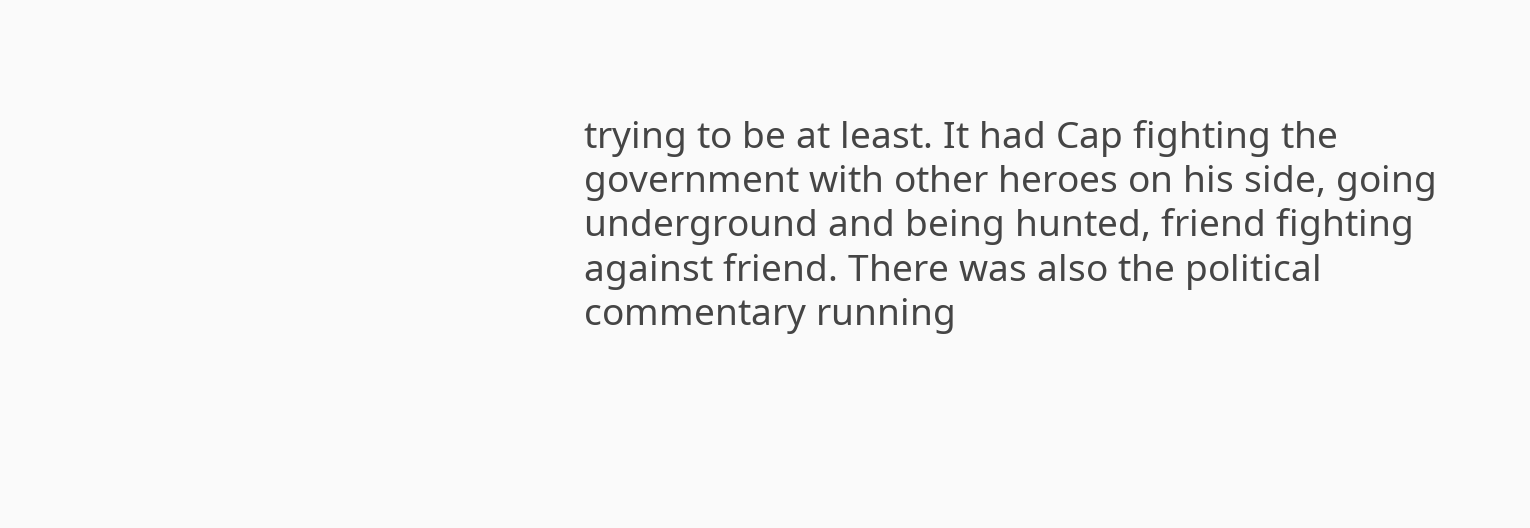trying to be at least. It had Cap fighting the government with other heroes on his side, going underground and being hunted, friend fighting against friend. There was also the political commentary running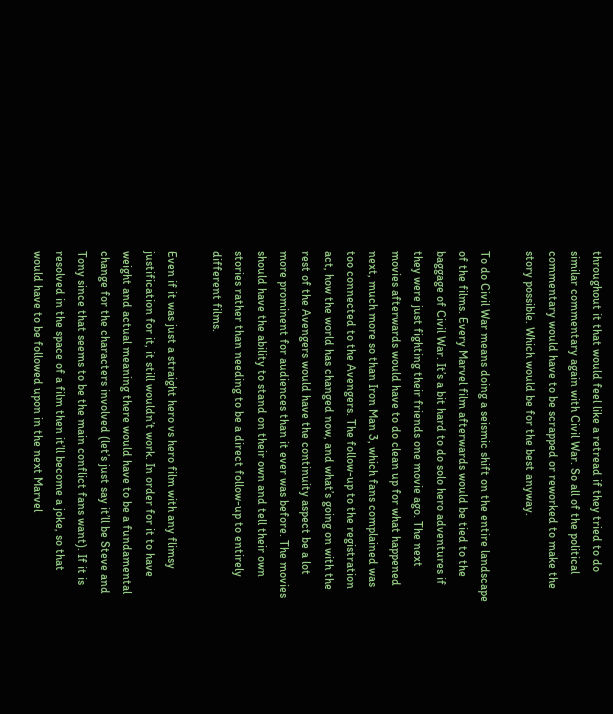throughout it that would feel like a retread if they tried to do similar commentary again with Civil War. So all of the political commentary would have to be scrapped or reworked to make the story possible. Which would be for the best anyway.

To do Civil War means doing a seismic shift on the entire landscape of the films. Every Marvel film afterwards would be tied to the baggage of Civil War. It’s a bit hard to do solo hero adventures if they were just fighting their friends one movie ago. The next movies afterwards would have to do clean up for what happened next, much more so than Iron Man 3, which fans complained was too connected to the Avengers. The follow-up to the registration act, how the world has changed now, and what’s going on with the rest of the Avengers would have the continuity aspect be a lot more prominent for audiences than it ever was before. The movies should have the ability to stand on their own and tell their own stories rather than needing to be a direct follow-up to entirely different films.

Even if it was just a straight hero vs hero film with any flimsy justification for it, it still wouldn’t work. In order for it to have weight and actual meaning there would have to be a fundamental change for the characters involved (let’s just say it’ll be Steve and Tony since that seems to be the main conflict fans want). If it is resolved in the space of a film then it’ll become a joke, so that would have to be followed upon in the next Marvel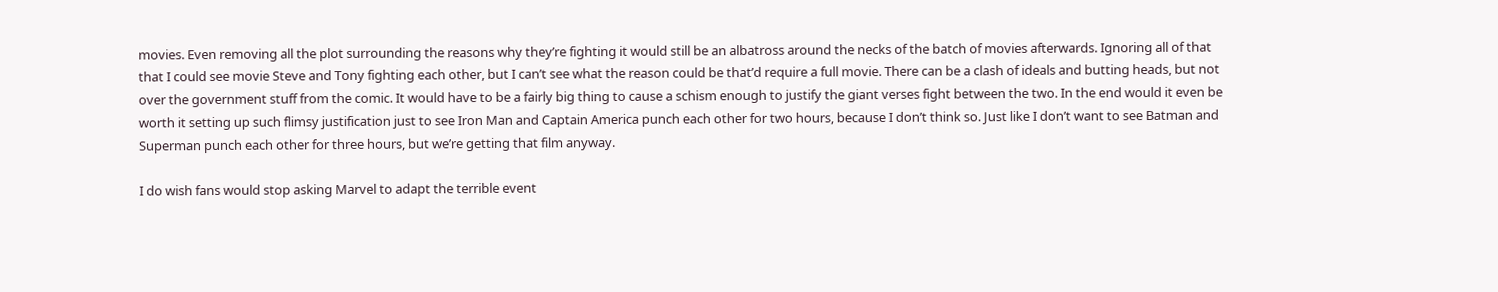movies. Even removing all the plot surrounding the reasons why they’re fighting it would still be an albatross around the necks of the batch of movies afterwards. Ignoring all of that that I could see movie Steve and Tony fighting each other, but I can’t see what the reason could be that’d require a full movie. There can be a clash of ideals and butting heads, but not over the government stuff from the comic. It would have to be a fairly big thing to cause a schism enough to justify the giant verses fight between the two. In the end would it even be worth it setting up such flimsy justification just to see Iron Man and Captain America punch each other for two hours, because I don’t think so. Just like I don’t want to see Batman and Superman punch each other for three hours, but we’re getting that film anyway.

I do wish fans would stop asking Marvel to adapt the terrible event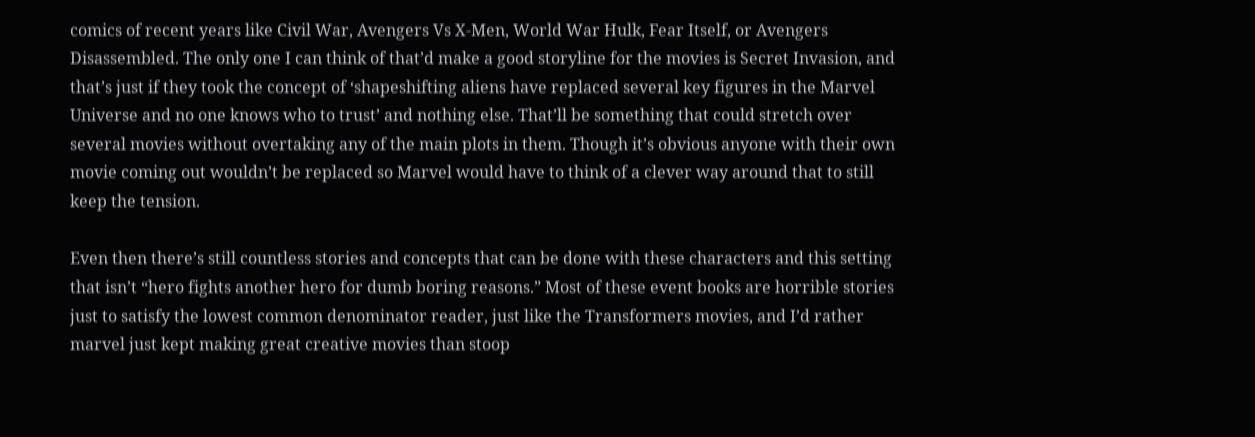comics of recent years like Civil War, Avengers Vs X-Men, World War Hulk, Fear Itself, or Avengers Disassembled. The only one I can think of that’d make a good storyline for the movies is Secret Invasion, and that’s just if they took the concept of ‘shapeshifting aliens have replaced several key figures in the Marvel Universe and no one knows who to trust’ and nothing else. That’ll be something that could stretch over several movies without overtaking any of the main plots in them. Though it’s obvious anyone with their own movie coming out wouldn’t be replaced so Marvel would have to think of a clever way around that to still keep the tension.

Even then there’s still countless stories and concepts that can be done with these characters and this setting that isn’t “hero fights another hero for dumb boring reasons.” Most of these event books are horrible stories just to satisfy the lowest common denominator reader, just like the Transformers movies, and I’d rather marvel just kept making great creative movies than stoop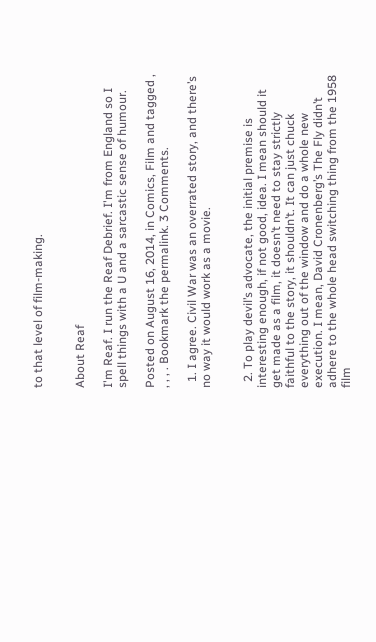to that level of film-making.


About Reaf

I'm Reaf. I run the Reaf Debrief. I'm from England so I spell things with a U and a sarcastic sense of humour.

Posted on August 16, 2014, in Comics, Film and tagged , , , , . Bookmark the permalink. 3 Comments.

  1. I agree. Civil War was an overrated story, and there’s no way it would work as a movie.


  2. To play devil’s advocate, the initial premise is interesting enough, if not good, idea. I mean should it get made as a film, it doesn’t need to stay strictly faithful to the story, it shouldn’t. It can just chuck everything out of the window and do a whole new execution. I mean, David Cronenberg’s The Fly didn’t adhere to the whole head switching thing from the 1958 film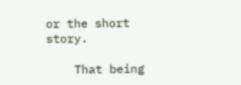or the short story.

    That being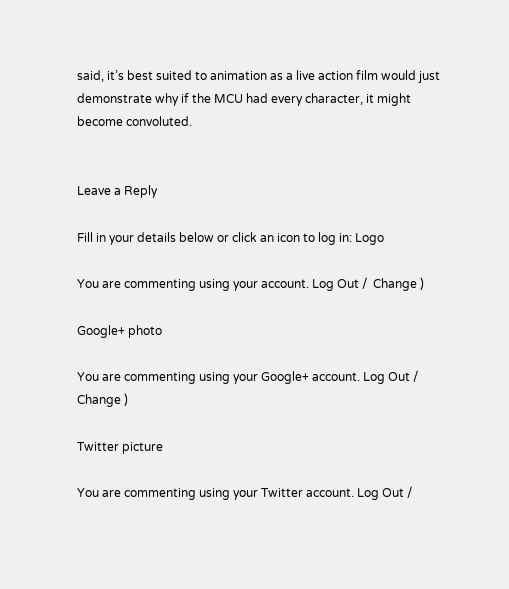said, it’s best suited to animation as a live action film would just demonstrate why if the MCU had every character, it might become convoluted.


Leave a Reply

Fill in your details below or click an icon to log in: Logo

You are commenting using your account. Log Out /  Change )

Google+ photo

You are commenting using your Google+ account. Log Out /  Change )

Twitter picture

You are commenting using your Twitter account. Log Out /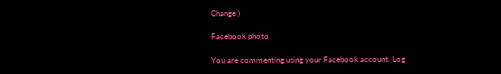Change )

Facebook photo

You are commenting using your Facebook account. Log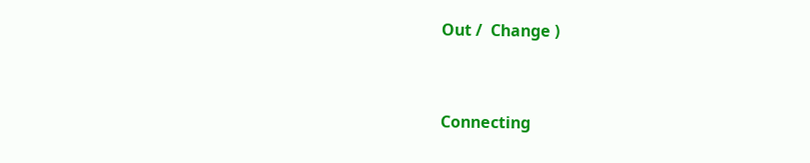Out /  Change )


Connecting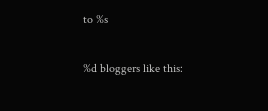to %s

%d bloggers like this: